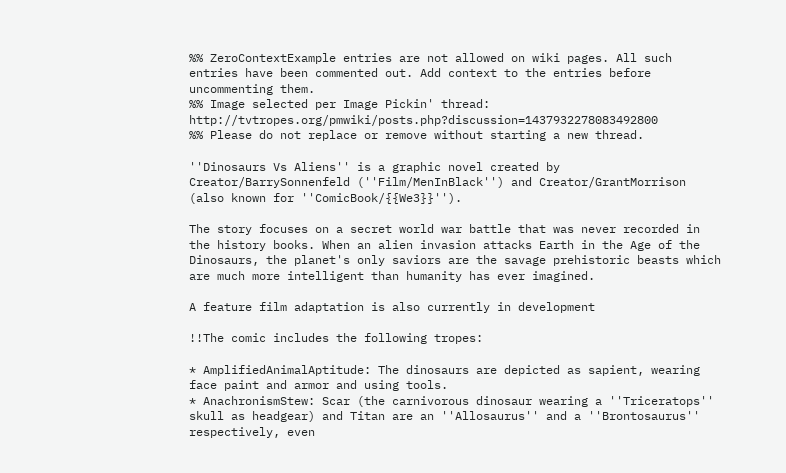%% ZeroContextExample entries are not allowed on wiki pages. All such entries have been commented out. Add context to the entries before uncommenting them.
%% Image selected per Image Pickin' thread: http://tvtropes.org/pmwiki/posts.php?discussion=1437932278083492800
%% Please do not replace or remove without starting a new thread.

''Dinosaurs Vs Aliens'' is a graphic novel created by Creator/BarrySonnenfeld (''Film/MenInBlack'') and Creator/GrantMorrison (also known for ''ComicBook/{{We3}}'').

The story focuses on a secret world war battle that was never recorded in the history books. When an alien invasion attacks Earth in the Age of the Dinosaurs, the planet's only saviors are the savage prehistoric beasts which are much more intelligent than humanity has ever imagined.

A feature film adaptation is also currently in development

!!The comic includes the following tropes:

* AmplifiedAnimalAptitude: The dinosaurs are depicted as sapient, wearing face paint and armor and using tools.
* AnachronismStew: Scar (the carnivorous dinosaur wearing a ''Triceratops'' skull as headgear) and Titan are an ''Allosaurus'' and a ''Brontosaurus'' respectively, even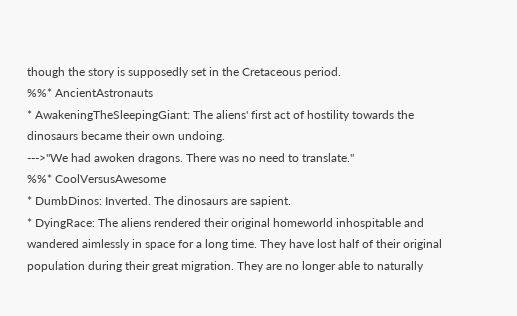though the story is supposedly set in the Cretaceous period.
%%* AncientAstronauts
* AwakeningTheSleepingGiant: The aliens' first act of hostility towards the dinosaurs became their own undoing.
--->"We had awoken dragons. There was no need to translate."
%%* CoolVersusAwesome
* DumbDinos: Inverted. The dinosaurs are sapient.
* DyingRace: The aliens rendered their original homeworld inhospitable and wandered aimlessly in space for a long time. They have lost half of their original population during their great migration. They are no longer able to naturally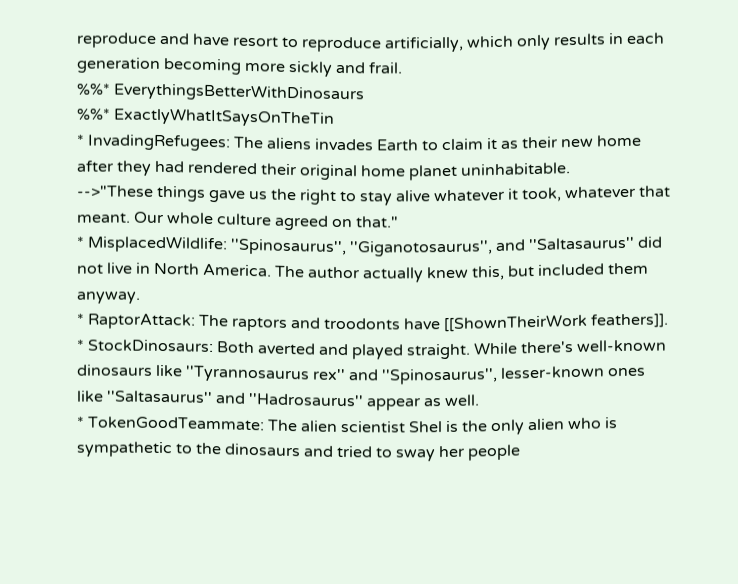reproduce and have resort to reproduce artificially, which only results in each generation becoming more sickly and frail.
%%* EverythingsBetterWithDinosaurs
%%* ExactlyWhatItSaysOnTheTin
* InvadingRefugees: The aliens invades Earth to claim it as their new home after they had rendered their original home planet uninhabitable.
-->"These things gave us the right to stay alive whatever it took, whatever that meant. Our whole culture agreed on that."
* MisplacedWildlife: ''Spinosaurus'', ''Giganotosaurus'', and ''Saltasaurus'' did not live in North America. The author actually knew this, but included them anyway.
* RaptorAttack: The raptors and troodonts have [[ShownTheirWork feathers]].
* StockDinosaurs: Both averted and played straight. While there's well-known dinosaurs like ''Tyrannosaurus rex'' and ''Spinosaurus'', lesser-known ones like ''Saltasaurus'' and ''Hadrosaurus'' appear as well.
* TokenGoodTeammate: The alien scientist Shel is the only alien who is sympathetic to the dinosaurs and tried to sway her people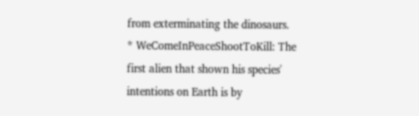from exterminating the dinosaurs.
* WeComeInPeaceShootToKill: The first alien that shown his species' intentions on Earth is by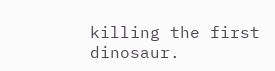killing the first dinosaur.